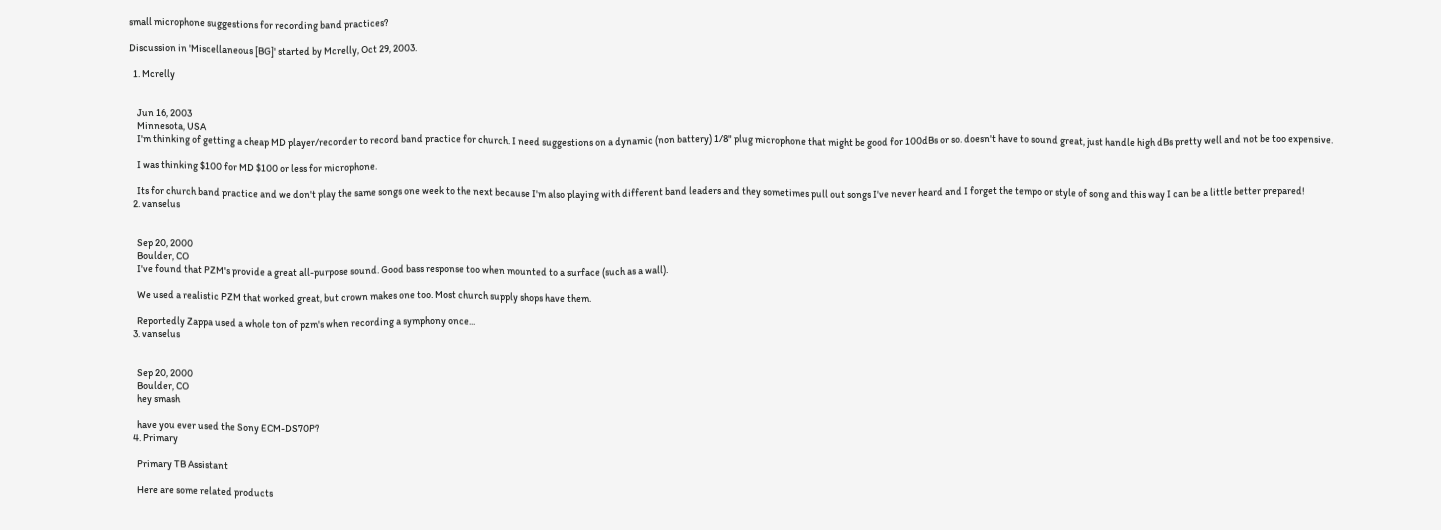small microphone suggestions for recording band practices?

Discussion in 'Miscellaneous [BG]' started by Mcrelly, Oct 29, 2003.

  1. Mcrelly


    Jun 16, 2003
    Minnesota, USA
    I'm thinking of getting a cheap MD player/recorder to record band practice for church. I need suggestions on a dynamic (non battery) 1/8" plug microphone that might be good for 100dBs or so. doesn't have to sound great, just handle high dBs pretty well and not be too expensive.

    I was thinking $100 for MD $100 or less for microphone.

    Its for church band practice and we don't play the same songs one week to the next because I'm also playing with different band leaders and they sometimes pull out songs I've never heard and I forget the tempo or style of song and this way I can be a little better prepared!
  2. vanselus


    Sep 20, 2000
    Boulder, CO
    I've found that PZM's provide a great all-purpose sound. Good bass response too when mounted to a surface (such as a wall).

    We used a realistic PZM that worked great, but crown makes one too. Most church supply shops have them.

    Reportedly Zappa used a whole ton of pzm's when recording a symphony once...
  3. vanselus


    Sep 20, 2000
    Boulder, CO
    hey smash

    have you ever used the Sony ECM-DS70P?
  4. Primary

    Primary TB Assistant

    Here are some related products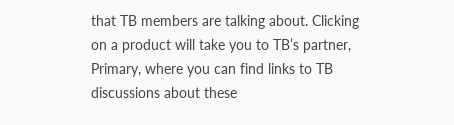that TB members are talking about. Clicking on a product will take you to TB’s partner, Primary, where you can find links to TB discussions about these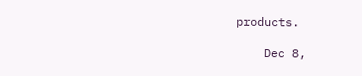products.

    Dec 8,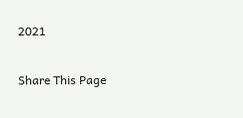2021

Share This Page